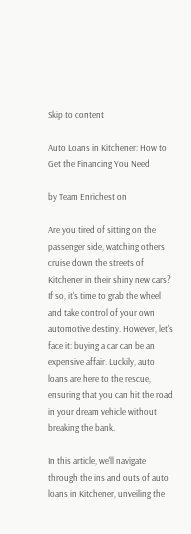Skip to content

Auto Loans in Kitchener: How to Get the Financing You Need

by Team Enrichest on

Are you tired of sitting on the passenger side, watching others cruise down the streets of Kitchener in their shiny new cars? If so, it's time to grab the wheel and take control of your own automotive destiny. However, let's face it: buying a car can be an expensive affair. Luckily, auto loans are here to the rescue, ensuring that you can hit the road in your dream vehicle without breaking the bank.

In this article, we'll navigate through the ins and outs of auto loans in Kitchener, unveiling the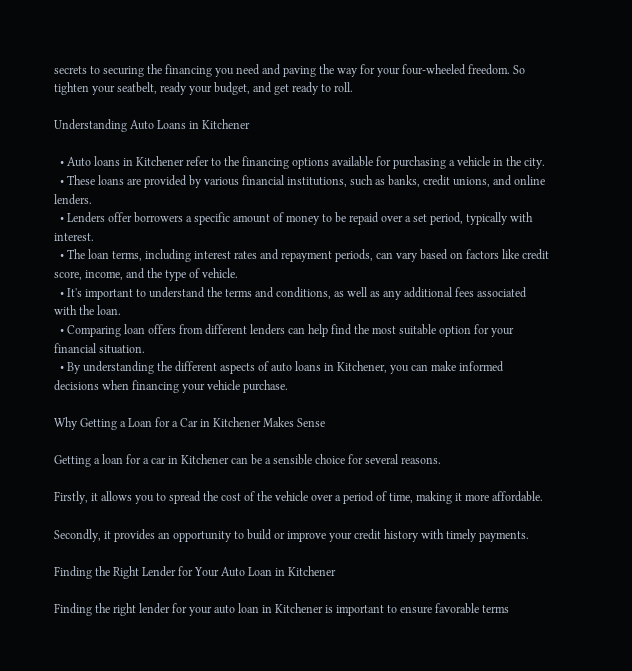secrets to securing the financing you need and paving the way for your four-wheeled freedom. So tighten your seatbelt, ready your budget, and get ready to roll.

Understanding Auto Loans in Kitchener

  • Auto loans in Kitchener refer to the financing options available for purchasing a vehicle in the city.
  • These loans are provided by various financial institutions, such as banks, credit unions, and online lenders.
  • Lenders offer borrowers a specific amount of money to be repaid over a set period, typically with interest.
  • The loan terms, including interest rates and repayment periods, can vary based on factors like credit score, income, and the type of vehicle.
  • It's important to understand the terms and conditions, as well as any additional fees associated with the loan.
  • Comparing loan offers from different lenders can help find the most suitable option for your financial situation.
  • By understanding the different aspects of auto loans in Kitchener, you can make informed decisions when financing your vehicle purchase.

Why Getting a Loan for a Car in Kitchener Makes Sense

Getting a loan for a car in Kitchener can be a sensible choice for several reasons.

Firstly, it allows you to spread the cost of the vehicle over a period of time, making it more affordable.

Secondly, it provides an opportunity to build or improve your credit history with timely payments.

Finding the Right Lender for Your Auto Loan in Kitchener

Finding the right lender for your auto loan in Kitchener is important to ensure favorable terms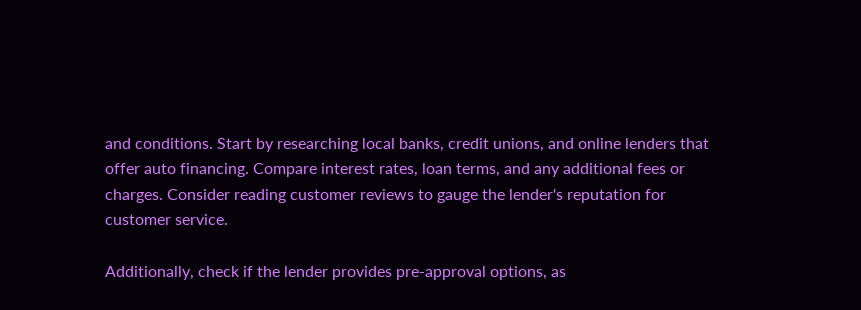and conditions. Start by researching local banks, credit unions, and online lenders that offer auto financing. Compare interest rates, loan terms, and any additional fees or charges. Consider reading customer reviews to gauge the lender's reputation for customer service.

Additionally, check if the lender provides pre-approval options, as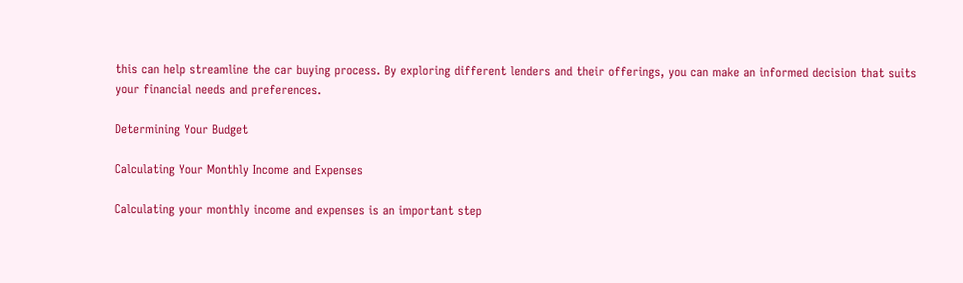this can help streamline the car buying process. By exploring different lenders and their offerings, you can make an informed decision that suits your financial needs and preferences.

Determining Your Budget

Calculating Your Monthly Income and Expenses

Calculating your monthly income and expenses is an important step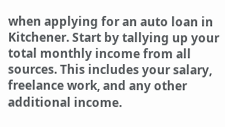when applying for an auto loan in Kitchener. Start by tallying up your total monthly income from all sources. This includes your salary, freelance work, and any other additional income.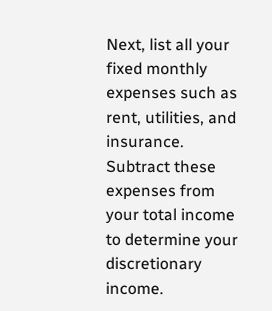Next, list all your fixed monthly expenses such as rent, utilities, and insurance. Subtract these expenses from your total income to determine your discretionary income.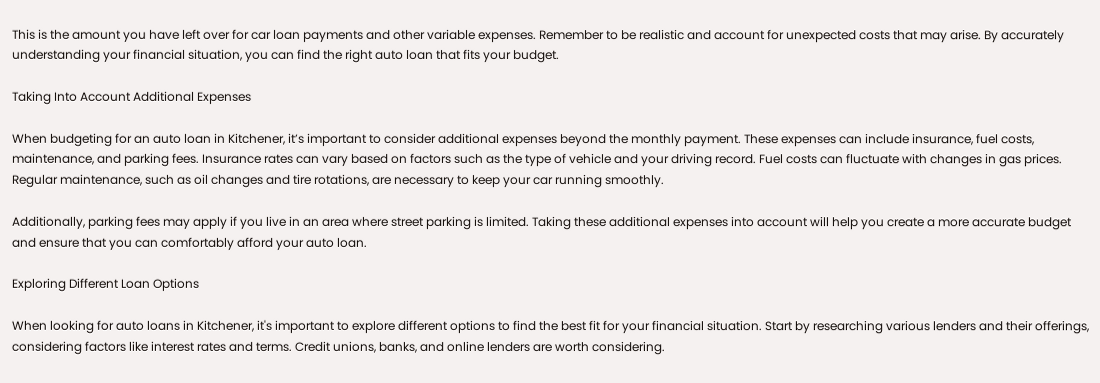This is the amount you have left over for car loan payments and other variable expenses. Remember to be realistic and account for unexpected costs that may arise. By accurately understanding your financial situation, you can find the right auto loan that fits your budget.

Taking Into Account Additional Expenses

When budgeting for an auto loan in Kitchener, it’s important to consider additional expenses beyond the monthly payment. These expenses can include insurance, fuel costs, maintenance, and parking fees. Insurance rates can vary based on factors such as the type of vehicle and your driving record. Fuel costs can fluctuate with changes in gas prices. Regular maintenance, such as oil changes and tire rotations, are necessary to keep your car running smoothly.

Additionally, parking fees may apply if you live in an area where street parking is limited. Taking these additional expenses into account will help you create a more accurate budget and ensure that you can comfortably afford your auto loan.

Exploring Different Loan Options

When looking for auto loans in Kitchener, it's important to explore different options to find the best fit for your financial situation. Start by researching various lenders and their offerings, considering factors like interest rates and terms. Credit unions, banks, and online lenders are worth considering.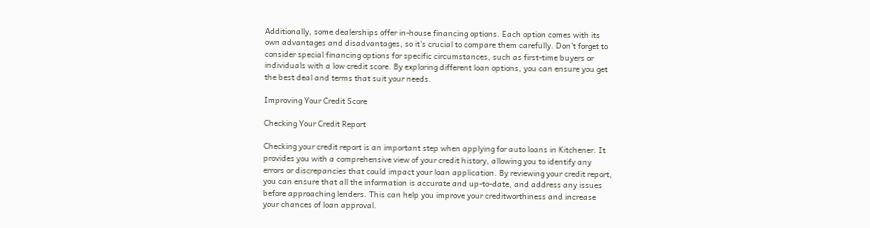Additionally, some dealerships offer in-house financing options. Each option comes with its own advantages and disadvantages, so it's crucial to compare them carefully. Don't forget to consider special financing options for specific circumstances, such as first-time buyers or individuals with a low credit score. By exploring different loan options, you can ensure you get the best deal and terms that suit your needs.

Improving Your Credit Score

Checking Your Credit Report

Checking your credit report is an important step when applying for auto loans in Kitchener. It provides you with a comprehensive view of your credit history, allowing you to identify any errors or discrepancies that could impact your loan application. By reviewing your credit report, you can ensure that all the information is accurate and up-to-date, and address any issues before approaching lenders. This can help you improve your creditworthiness and increase your chances of loan approval.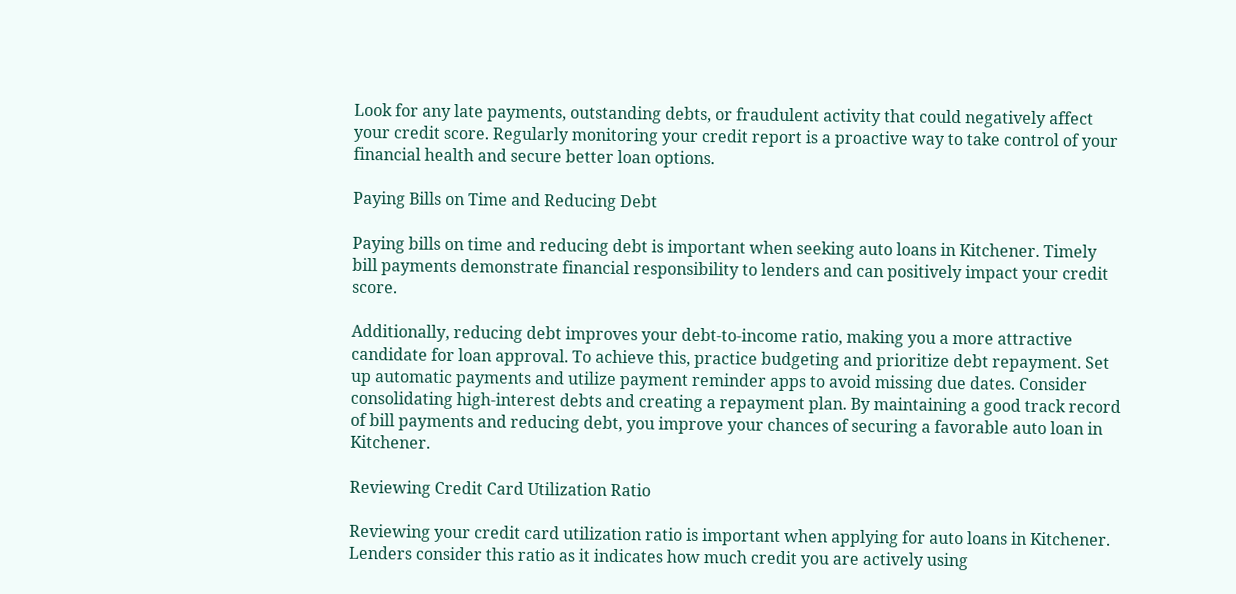Look for any late payments, outstanding debts, or fraudulent activity that could negatively affect your credit score. Regularly monitoring your credit report is a proactive way to take control of your financial health and secure better loan options.

Paying Bills on Time and Reducing Debt

Paying bills on time and reducing debt is important when seeking auto loans in Kitchener. Timely bill payments demonstrate financial responsibility to lenders and can positively impact your credit score.

Additionally, reducing debt improves your debt-to-income ratio, making you a more attractive candidate for loan approval. To achieve this, practice budgeting and prioritize debt repayment. Set up automatic payments and utilize payment reminder apps to avoid missing due dates. Consider consolidating high-interest debts and creating a repayment plan. By maintaining a good track record of bill payments and reducing debt, you improve your chances of securing a favorable auto loan in Kitchener.

Reviewing Credit Card Utilization Ratio

Reviewing your credit card utilization ratio is important when applying for auto loans in Kitchener. Lenders consider this ratio as it indicates how much credit you are actively using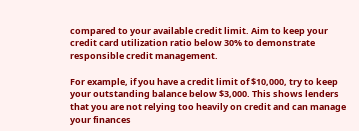compared to your available credit limit. Aim to keep your credit card utilization ratio below 30% to demonstrate responsible credit management.

For example, if you have a credit limit of $10,000, try to keep your outstanding balance below $3,000. This shows lenders that you are not relying too heavily on credit and can manage your finances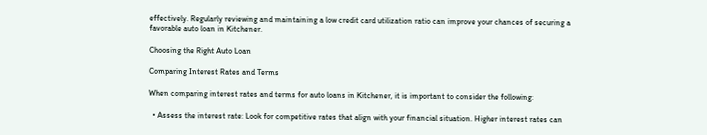effectively. Regularly reviewing and maintaining a low credit card utilization ratio can improve your chances of securing a favorable auto loan in Kitchener.

Choosing the Right Auto Loan

Comparing Interest Rates and Terms

When comparing interest rates and terms for auto loans in Kitchener, it is important to consider the following:

  • Assess the interest rate: Look for competitive rates that align with your financial situation. Higher interest rates can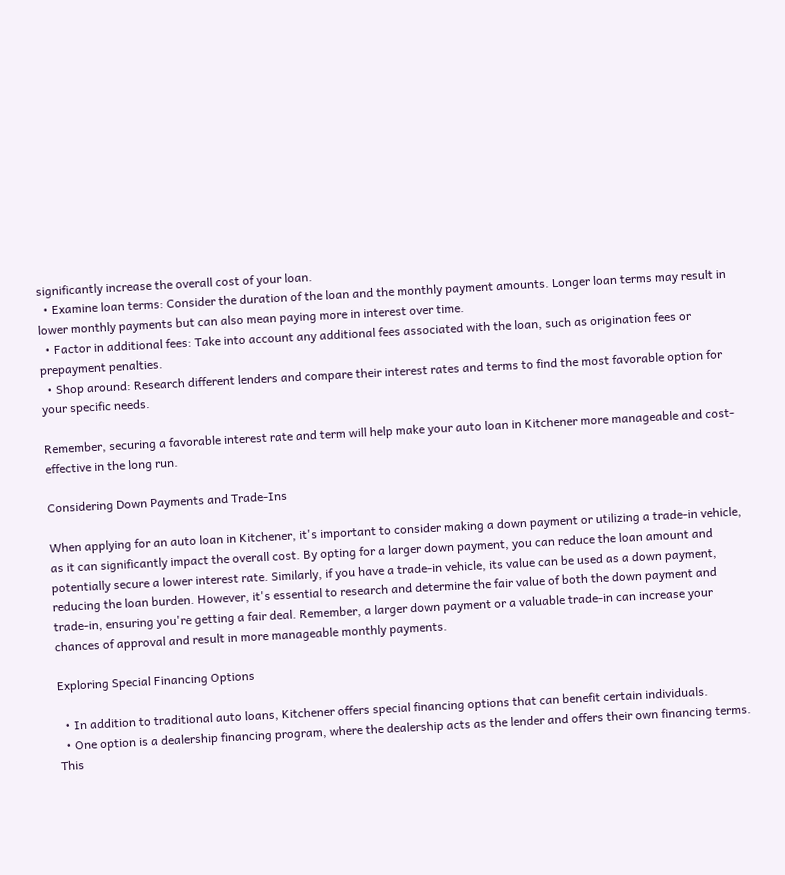significantly increase the overall cost of your loan.
  • Examine loan terms: Consider the duration of the loan and the monthly payment amounts. Longer loan terms may result in lower monthly payments but can also mean paying more in interest over time.
  • Factor in additional fees: Take into account any additional fees associated with the loan, such as origination fees or prepayment penalties.
  • Shop around: Research different lenders and compare their interest rates and terms to find the most favorable option for your specific needs.

Remember, securing a favorable interest rate and term will help make your auto loan in Kitchener more manageable and cost-effective in the long run.

Considering Down Payments and Trade-Ins

When applying for an auto loan in Kitchener, it's important to consider making a down payment or utilizing a trade-in vehicle, as it can significantly impact the overall cost. By opting for a larger down payment, you can reduce the loan amount and potentially secure a lower interest rate. Similarly, if you have a trade-in vehicle, its value can be used as a down payment, reducing the loan burden. However, it's essential to research and determine the fair value of both the down payment and trade-in, ensuring you're getting a fair deal. Remember, a larger down payment or a valuable trade-in can increase your chances of approval and result in more manageable monthly payments.

Exploring Special Financing Options

  • In addition to traditional auto loans, Kitchener offers special financing options that can benefit certain individuals.
  • One option is a dealership financing program, where the dealership acts as the lender and offers their own financing terms. This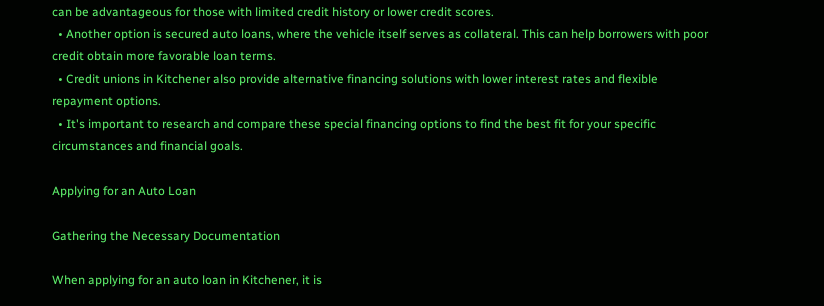can be advantageous for those with limited credit history or lower credit scores.
  • Another option is secured auto loans, where the vehicle itself serves as collateral. This can help borrowers with poor credit obtain more favorable loan terms.
  • Credit unions in Kitchener also provide alternative financing solutions with lower interest rates and flexible repayment options.
  • It's important to research and compare these special financing options to find the best fit for your specific circumstances and financial goals.

Applying for an Auto Loan

Gathering the Necessary Documentation

When applying for an auto loan in Kitchener, it is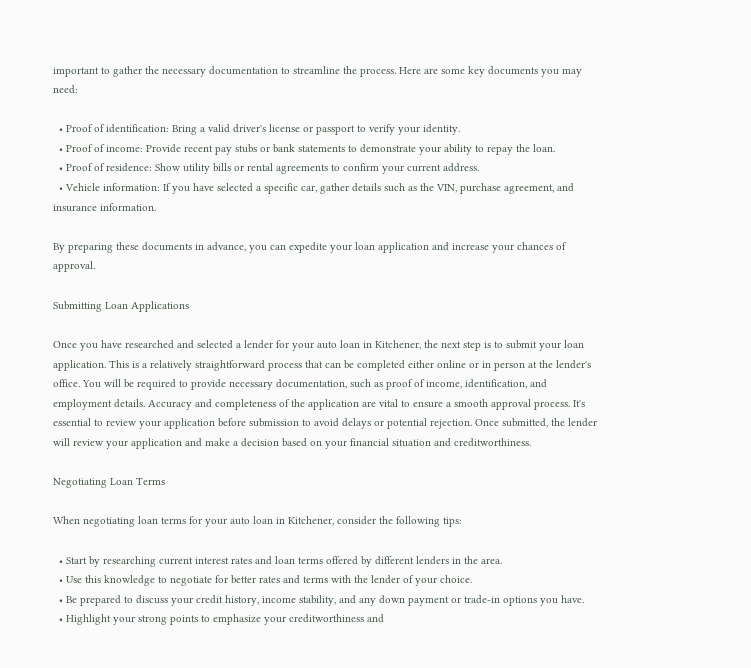important to gather the necessary documentation to streamline the process. Here are some key documents you may need:

  • Proof of identification: Bring a valid driver's license or passport to verify your identity.
  • Proof of income: Provide recent pay stubs or bank statements to demonstrate your ability to repay the loan.
  • Proof of residence: Show utility bills or rental agreements to confirm your current address.
  • Vehicle information: If you have selected a specific car, gather details such as the VIN, purchase agreement, and insurance information.

By preparing these documents in advance, you can expedite your loan application and increase your chances of approval.

Submitting Loan Applications

Once you have researched and selected a lender for your auto loan in Kitchener, the next step is to submit your loan application. This is a relatively straightforward process that can be completed either online or in person at the lender's office. You will be required to provide necessary documentation, such as proof of income, identification, and employment details. Accuracy and completeness of the application are vital to ensure a smooth approval process. It's essential to review your application before submission to avoid delays or potential rejection. Once submitted, the lender will review your application and make a decision based on your financial situation and creditworthiness.

Negotiating Loan Terms

When negotiating loan terms for your auto loan in Kitchener, consider the following tips:

  • Start by researching current interest rates and loan terms offered by different lenders in the area.
  • Use this knowledge to negotiate for better rates and terms with the lender of your choice.
  • Be prepared to discuss your credit history, income stability, and any down payment or trade-in options you have.
  • Highlight your strong points to emphasize your creditworthiness and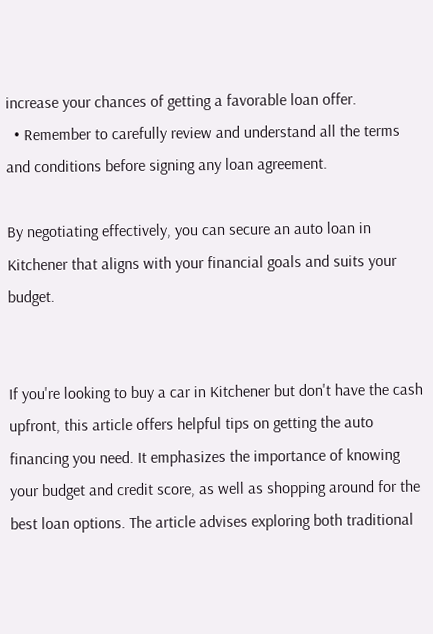increase your chances of getting a favorable loan offer.
  • Remember to carefully review and understand all the terms and conditions before signing any loan agreement.

By negotiating effectively, you can secure an auto loan in Kitchener that aligns with your financial goals and suits your budget.


If you're looking to buy a car in Kitchener but don't have the cash upfront, this article offers helpful tips on getting the auto financing you need. It emphasizes the importance of knowing your budget and credit score, as well as shopping around for the best loan options. The article advises exploring both traditional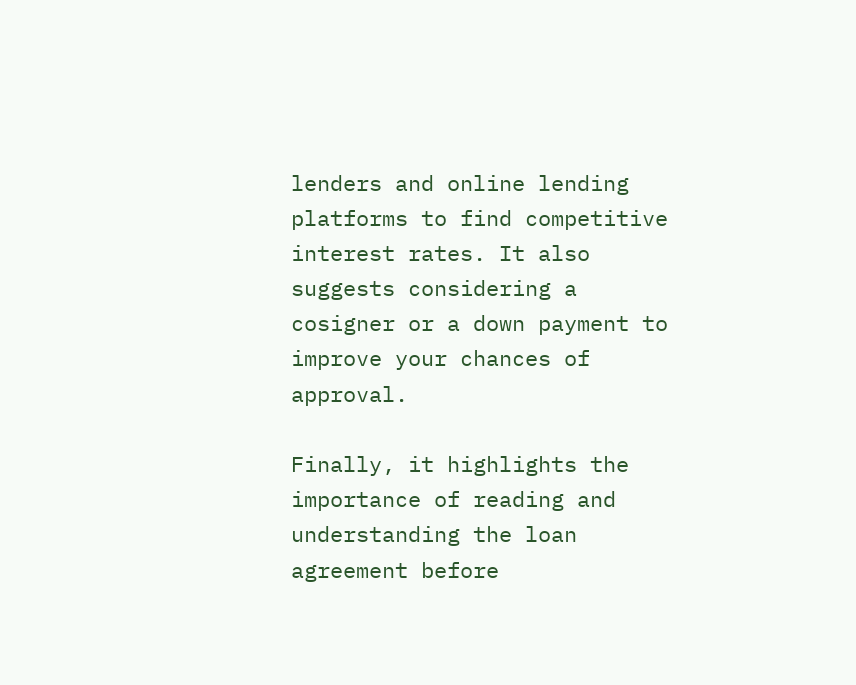lenders and online lending platforms to find competitive interest rates. It also suggests considering a cosigner or a down payment to improve your chances of approval.

Finally, it highlights the importance of reading and understanding the loan agreement before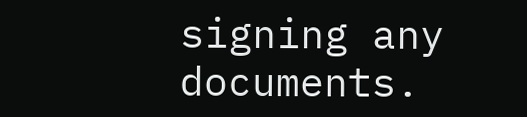signing any documents.